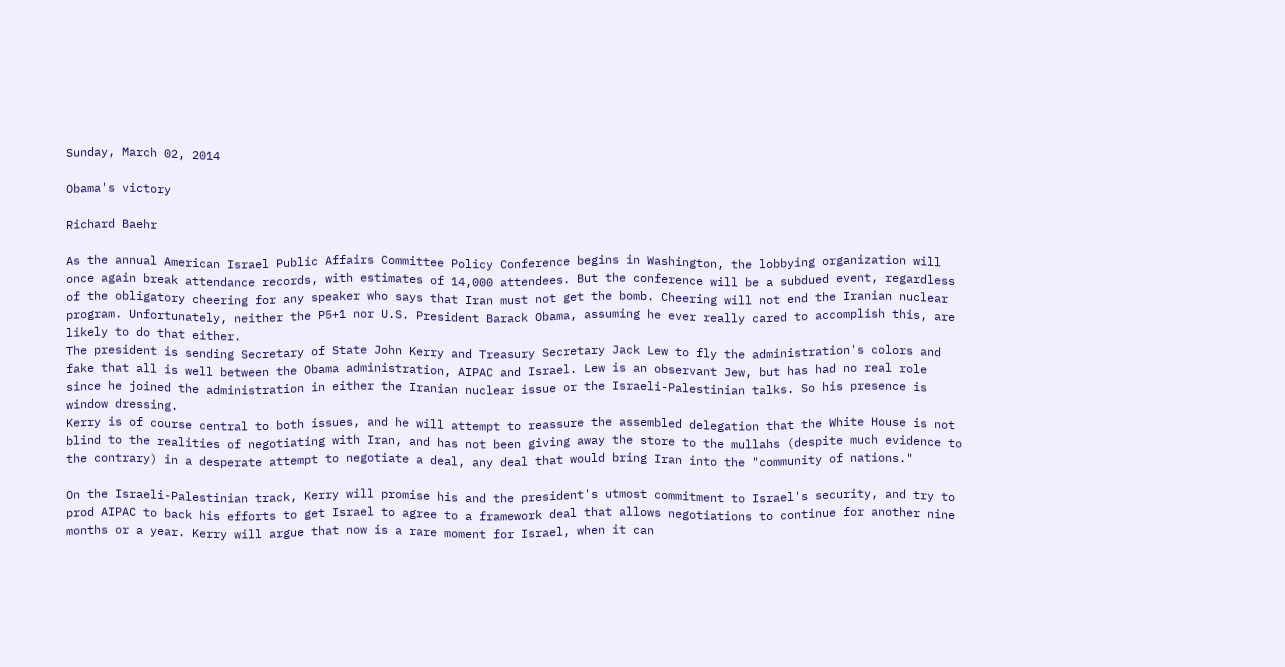Sunday, March 02, 2014

Obama's victory

Richard Baehr

As the annual American Israel Public Affairs Committee Policy Conference begins in Washington, the lobbying organization will once again break attendance records, with estimates of 14,000 attendees. But the conference will be a subdued event, regardless of the obligatory cheering for any speaker who says that Iran must not get the bomb. Cheering will not end the Iranian nuclear program. Unfortunately, neither the P5+1 nor U.S. President Barack Obama, assuming he ever really cared to accomplish this, are likely to do that either.
The president is sending Secretary of State John Kerry and Treasury Secretary Jack Lew to fly the administration's colors and fake that all is well between the Obama administration, AIPAC and Israel. Lew is an observant Jew, but has had no real role since he joined the administration in either the Iranian nuclear issue or the Israeli-Palestinian talks. So his presence is window dressing.
Kerry is of course central to both issues, and he will attempt to reassure the assembled delegation that the White House is not blind to the realities of negotiating with Iran, and has not been giving away the store to the mullahs (despite much evidence to the contrary) in a desperate attempt to negotiate a deal, any deal that would bring Iran into the "community of nations."

On the Israeli-Palestinian track, Kerry will promise his and the president's utmost commitment to Israel's security, and try to prod AIPAC to back his efforts to get Israel to agree to a framework deal that allows negotiations to continue for another nine months or a year. Kerry will argue that now is a rare moment for Israel, when it can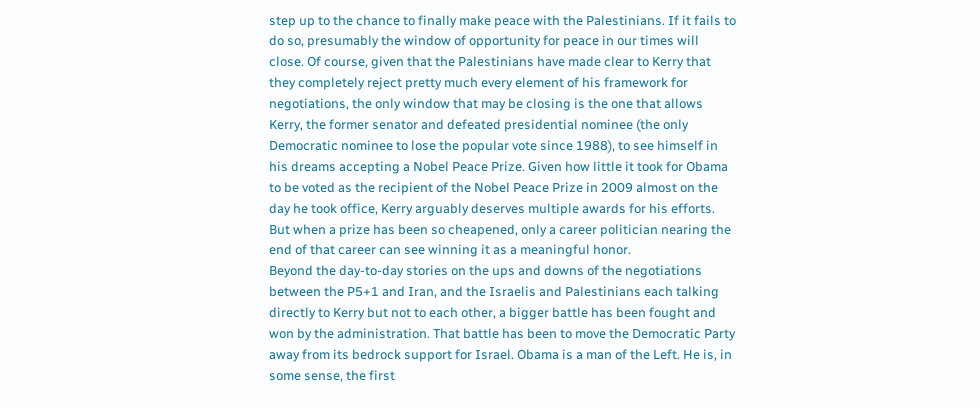step up to the chance to finally make peace with the Palestinians. If it fails to do so, presumably the window of opportunity for peace in our times will close. Of course, given that the Palestinians have made clear to Kerry that they completely reject pretty much every element of his framework for negotiations, the only window that may be closing is the one that allows Kerry, the former senator and defeated presidential nominee (the only Democratic nominee to lose the popular vote since 1988), to see himself in his dreams accepting a Nobel Peace Prize. Given how little it took for Obama to be voted as the recipient of the Nobel Peace Prize in 2009 almost on the day he took office, Kerry arguably deserves multiple awards for his efforts. But when a prize has been so cheapened, only a career politician nearing the end of that career can see winning it as a meaningful honor.
Beyond the day-to-day stories on the ups and downs of the negotiations between the P5+1 and Iran, and the Israelis and Palestinians each talking directly to Kerry but not to each other, a bigger battle has been fought and won by the administration. That battle has been to move the Democratic Party away from its bedrock support for Israel. Obama is a man of the Left. He is, in some sense, the first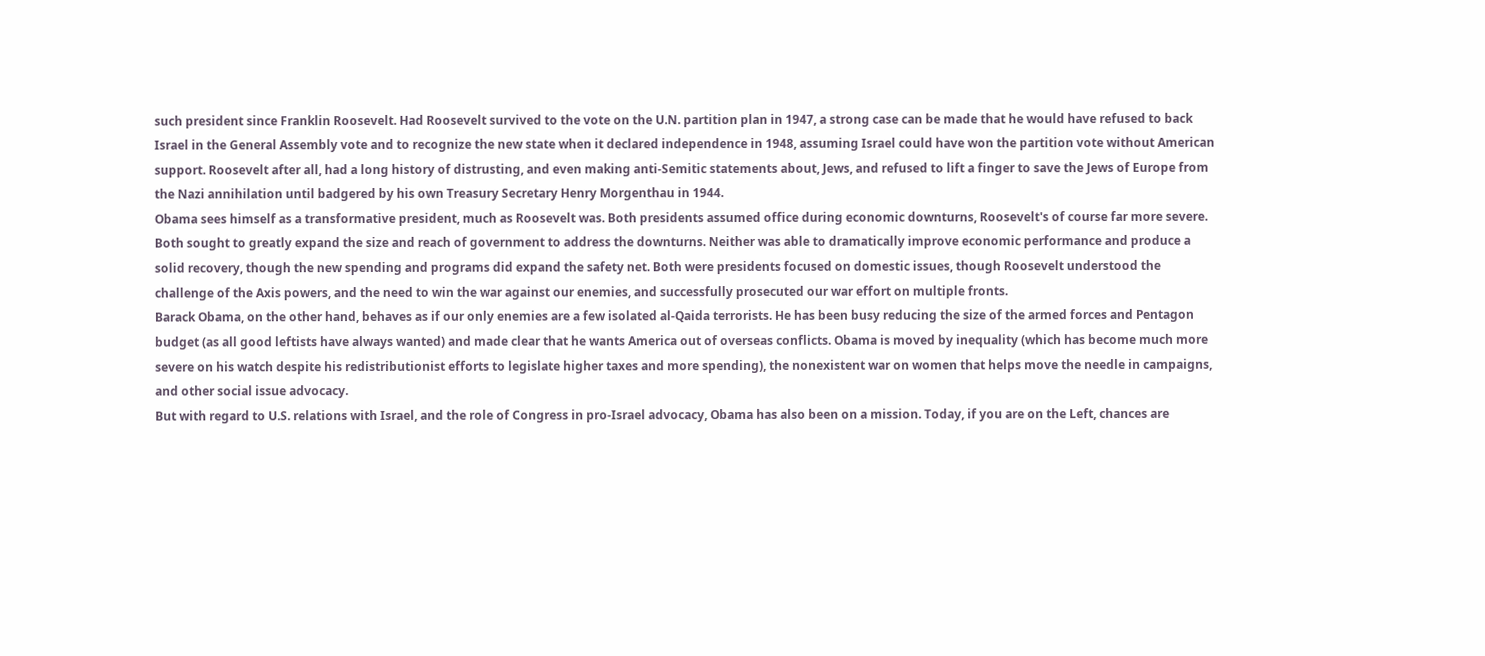such president since Franklin Roosevelt. Had Roosevelt survived to the vote on the U.N. partition plan in 1947, a strong case can be made that he would have refused to back Israel in the General Assembly vote and to recognize the new state when it declared independence in 1948, assuming Israel could have won the partition vote without American support. Roosevelt after all, had a long history of distrusting, and even making anti-Semitic statements about, Jews, and refused to lift a finger to save the Jews of Europe from the Nazi annihilation until badgered by his own Treasury Secretary Henry Morgenthau in 1944.
Obama sees himself as a transformative president, much as Roosevelt was. Both presidents assumed office during economic downturns, Roosevelt's of course far more severe. Both sought to greatly expand the size and reach of government to address the downturns. Neither was able to dramatically improve economic performance and produce a solid recovery, though the new spending and programs did expand the safety net. Both were presidents focused on domestic issues, though Roosevelt understood the challenge of the Axis powers, and the need to win the war against our enemies, and successfully prosecuted our war effort on multiple fronts.
Barack Obama, on the other hand, behaves as if our only enemies are a few isolated al-Qaida terrorists. He has been busy reducing the size of the armed forces and Pentagon budget (as all good leftists have always wanted) and made clear that he wants America out of overseas conflicts. Obama is moved by inequality (which has become much more severe on his watch despite his redistributionist efforts to legislate higher taxes and more spending), the nonexistent war on women that helps move the needle in campaigns, and other social issue advocacy.
But with regard to U.S. relations with Israel, and the role of Congress in pro-Israel advocacy, Obama has also been on a mission. Today, if you are on the Left, chances are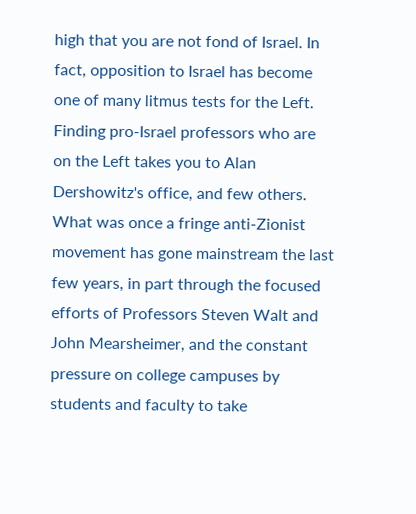high that you are not fond of Israel. In fact, opposition to Israel has become one of many litmus tests for the Left. Finding pro-Israel professors who are on the Left takes you to Alan Dershowitz's office, and few others. What was once a fringe anti-Zionist movement has gone mainstream the last few years, in part through the focused efforts of Professors Steven Walt and John Mearsheimer, and the constant pressure on college campuses by students and faculty to take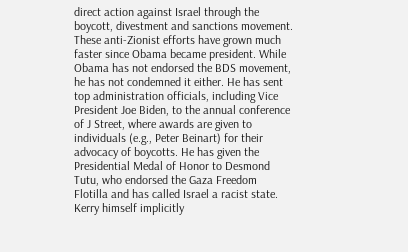direct action against Israel through the boycott, divestment and sanctions movement.
These anti-Zionist efforts have grown much faster since Obama became president. While Obama has not endorsed the BDS movement, he has not condemned it either. He has sent top administration officials, including Vice President Joe Biden, to the annual conference of J Street, where awards are given to individuals (e.g., Peter Beinart) for their advocacy of boycotts. He has given the Presidential Medal of Honor to Desmond Tutu, who endorsed the Gaza Freedom Flotilla and has called Israel a racist state. Kerry himself implicitly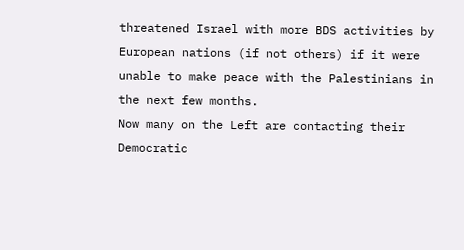threatened Israel with more BDS activities by European nations (if not others) if it were unable to make peace with the Palestinians in the next few months.
Now many on the Left are contacting their Democratic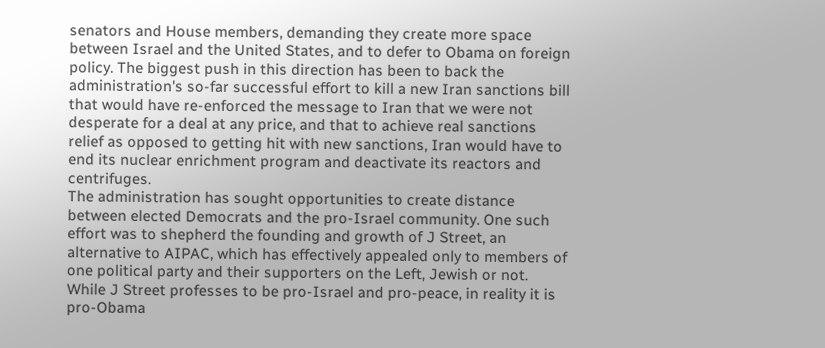senators and House members, demanding they create more space between Israel and the United States, and to defer to Obama on foreign policy. The biggest push in this direction has been to back the administration's so-far successful effort to kill a new Iran sanctions bill that would have re-enforced the message to Iran that we were not desperate for a deal at any price, and that to achieve real sanctions relief as opposed to getting hit with new sanctions, Iran would have to end its nuclear enrichment program and deactivate its reactors and centrifuges.
The administration has sought opportunities to create distance between elected Democrats and the pro-Israel community. One such effort was to shepherd the founding and growth of J Street, an alternative to AIPAC, which has effectively appealed only to members of one political party and their supporters on the Left, Jewish or not. While J Street professes to be pro-Israel and pro-peace, in reality it is pro-Obama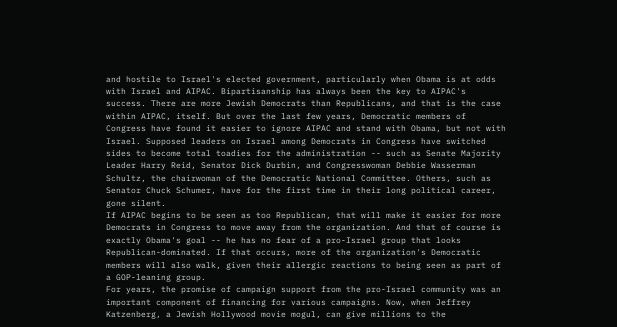and hostile to Israel's elected government, particularly when Obama is at odds with Israel and AIPAC. Bipartisanship has always been the key to AIPAC's success. There are more Jewish Democrats than Republicans, and that is the case within AIPAC, itself. But over the last few years, Democratic members of Congress have found it easier to ignore AIPAC and stand with Obama, but not with Israel. Supposed leaders on Israel among Democrats in Congress have switched sides to become total toadies for the administration -- such as Senate Majority Leader Harry Reid, Senator Dick Durbin, and Congresswoman Debbie Wasserman Schultz, the chairwoman of the Democratic National Committee. Others, such as Senator Chuck Schumer, have for the first time in their long political career, gone silent.
If AIPAC begins to be seen as too Republican, that will make it easier for more Democrats in Congress to move away from the organization. And that of course is exactly Obama's goal -- he has no fear of a pro-Israel group that looks Republican-dominated. If that occurs, more of the organization's Democratic members will also walk, given their allergic reactions to being seen as part of a GOP-leaning group.
For years, the promise of campaign support from the pro-Israel community was an important component of financing for various campaigns. Now, when Jeffrey Katzenberg, a Jewish Hollywood movie mogul, can give millions to the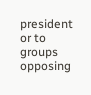president or to groups opposing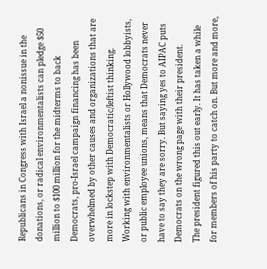Republicans in Congress with Israel a nonissue in the donations, or radical environmentalists can pledge $50 million to $100 million for the midterms to back Democrats, pro-Israel campaign financing has been overwhelmed by other causes and organizations that are more in lockstep with Democratic/leftist thinking. Working with environmentalists or Hollywood lobbyists, or public employee unions, means that Democrats never have to say they are sorry. But saying yes to AIPAC puts Democrats on the wrong page with their president.
The president figured this out early. It has taken a while for members of his party to catch on. But more and more,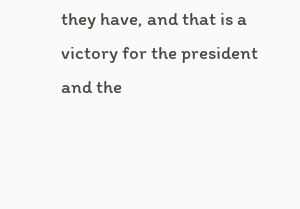they have, and that is a victory for the president and the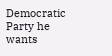Democratic Party he wants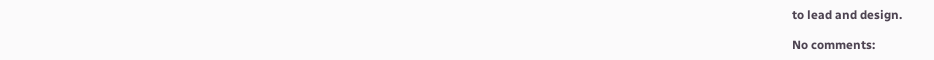to lead and design.

No comments: